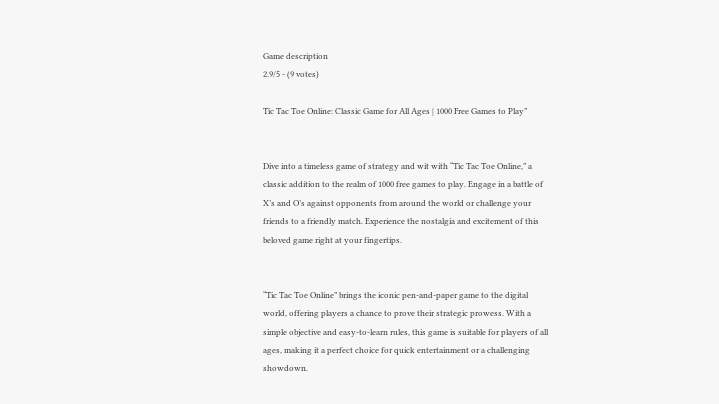Game description
2.9/5 - (9 votes)

Tic Tac Toe Online: Classic Game for All Ages | 1000 Free Games to Play”


Dive into a timeless game of strategy and wit with “Tic Tac Toe Online,” a classic addition to the realm of 1000 free games to play. Engage in a battle of X’s and O’s against opponents from around the world or challenge your friends to a friendly match. Experience the nostalgia and excitement of this beloved game right at your fingertips.


“Tic Tac Toe Online” brings the iconic pen-and-paper game to the digital world, offering players a chance to prove their strategic prowess. With a simple objective and easy-to-learn rules, this game is suitable for players of all ages, making it a perfect choice for quick entertainment or a challenging showdown.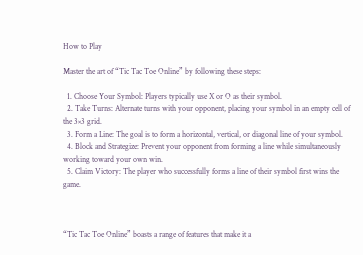How to Play

Master the art of “Tic Tac Toe Online” by following these steps:

  1. Choose Your Symbol: Players typically use X or O as their symbol.
  2. Take Turns: Alternate turns with your opponent, placing your symbol in an empty cell of the 3×3 grid.
  3. Form a Line: The goal is to form a horizontal, vertical, or diagonal line of your symbol.
  4. Block and Strategize: Prevent your opponent from forming a line while simultaneously working toward your own win.
  5. Claim Victory: The player who successfully forms a line of their symbol first wins the game.



“Tic Tac Toe Online” boasts a range of features that make it a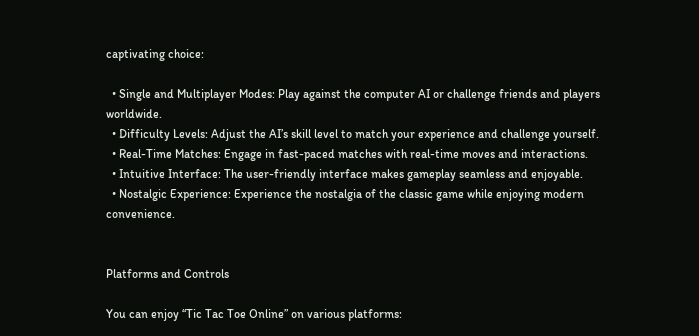captivating choice:

  • Single and Multiplayer Modes: Play against the computer AI or challenge friends and players worldwide.
  • Difficulty Levels: Adjust the AI’s skill level to match your experience and challenge yourself.
  • Real-Time Matches: Engage in fast-paced matches with real-time moves and interactions.
  • Intuitive Interface: The user-friendly interface makes gameplay seamless and enjoyable.
  • Nostalgic Experience: Experience the nostalgia of the classic game while enjoying modern convenience.


Platforms and Controls

You can enjoy “Tic Tac Toe Online” on various platforms: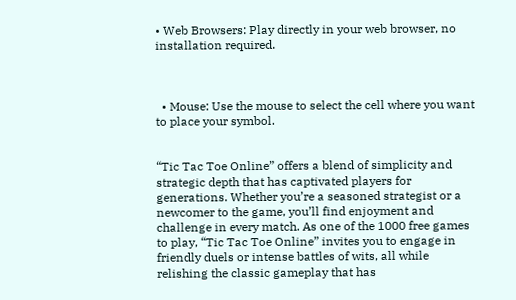• Web Browsers: Play directly in your web browser, no installation required.



  • Mouse: Use the mouse to select the cell where you want to place your symbol.


“Tic Tac Toe Online” offers a blend of simplicity and strategic depth that has captivated players for generations. Whether you’re a seasoned strategist or a newcomer to the game, you’ll find enjoyment and challenge in every match. As one of the 1000 free games to play, “Tic Tac Toe Online” invites you to engage in friendly duels or intense battles of wits, all while relishing the classic gameplay that has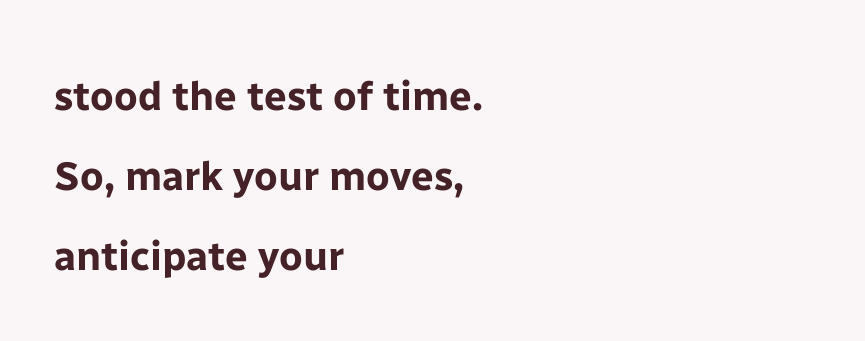stood the test of time. So, mark your moves, anticipate your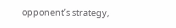opponent’s strategy,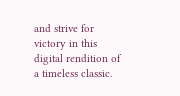and strive for victory in this digital rendition of a timeless classic.